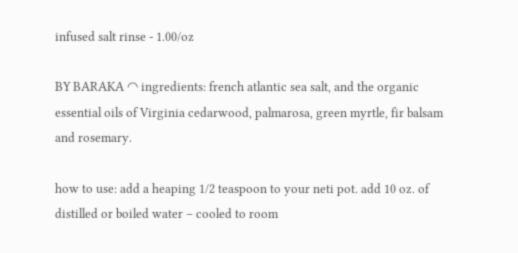infused salt rinse - 1.00/oz

BY BARAKA ◠ ingredients: french atlantic sea salt, and the organic essential oils of Virginia cedarwood, palmarosa, green myrtle, fir balsam and rosemary.

how to use: add a heaping 1/2 teaspoon to your neti pot. add 10 oz. of distilled or boiled water – cooled to room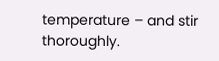temperature – and stir thoroughly.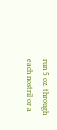run 5 oz. through each nostril or a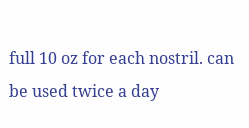full 10 oz for each nostril. can be used twice a day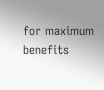for maximum benefits